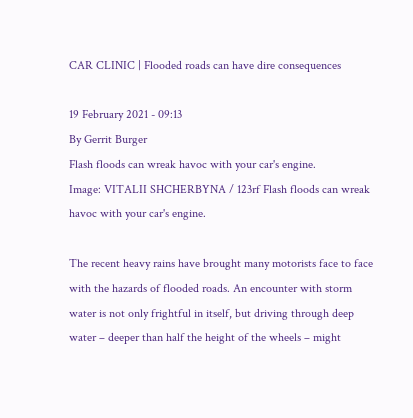CAR CLINIC | Flooded roads can have dire consequences

19 February 2021 - 09:13
By Gerrit Burger
Flash floods can wreak havoc with your car's engine.
Image: VITALII SHCHERBYNA / 123rf Flash floods can wreak havoc with your car's engine.

The recent heavy rains have brought many motorists face to face with the hazards of flooded roads. An encounter with storm water is not only frightful in itself, but driving through deep water – deeper than half the height of the wheels – might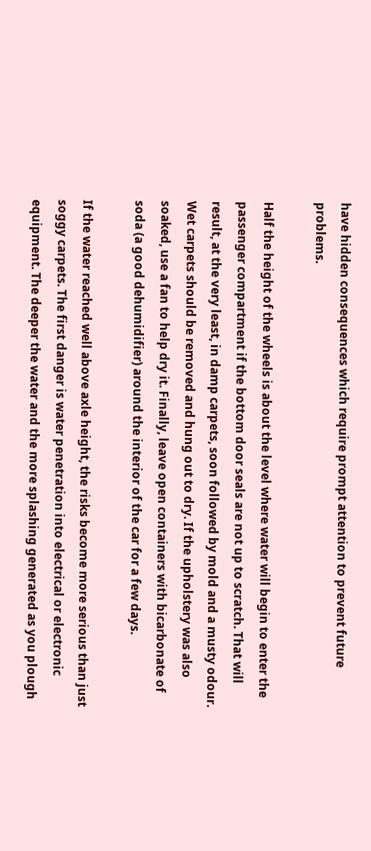have hidden consequences which require prompt attention to prevent future problems.

Half the height of the wheels is about the level where water will begin to enter the passenger compartment if the bottom door seals are not up to scratch. That will result, at the very least, in damp carpets, soon followed by mold and a musty odour. Wet carpets should be removed and hung out to dry. If the upholstery was also soaked, use a fan to help dry it. Finally, leave open containers with bicarbonate of soda (a good dehumidifier) around the interior of the car for a few days.

If the water reached well above axle height, the risks become more serious than just soggy carpets. The first danger is water penetration into electrical or electronic equipment. The deeper the water and the more splashing generated as you plough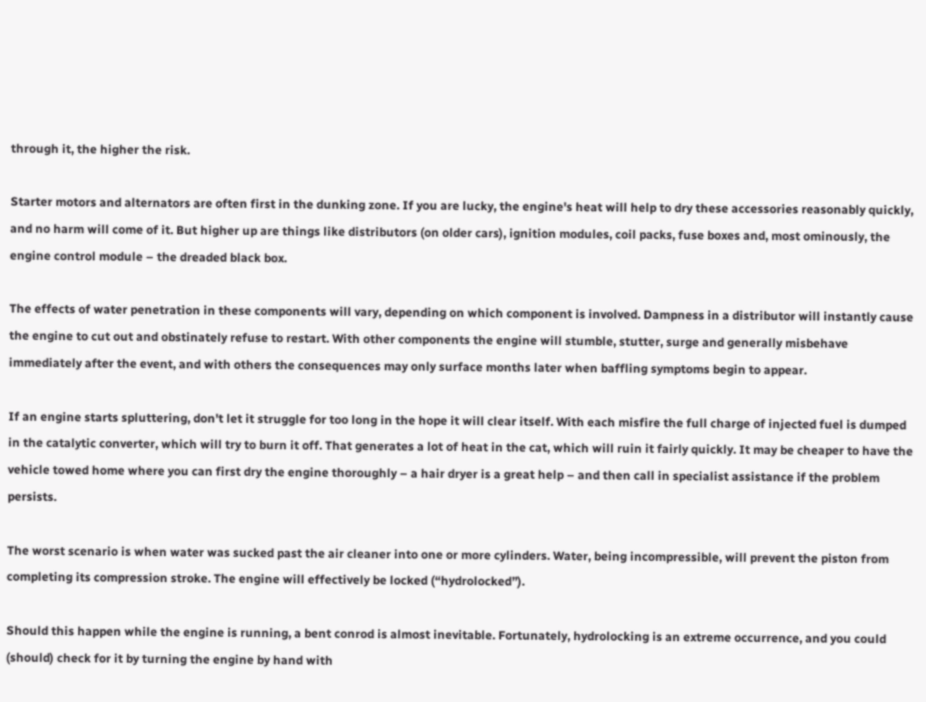through it, the higher the risk.

Starter motors and alternators are often first in the dunking zone. If you are lucky, the engine's heat will help to dry these accessories reasonably quickly, and no harm will come of it. But higher up are things like distributors (on older cars), ignition modules, coil packs, fuse boxes and, most ominously, the engine control module – the dreaded black box.

The effects of water penetration in these components will vary, depending on which component is involved. Dampness in a distributor will instantly cause the engine to cut out and obstinately refuse to restart. With other components the engine will stumble, stutter, surge and generally misbehave immediately after the event, and with others the consequences may only surface months later when baffling symptoms begin to appear.

If an engine starts spluttering, don't let it struggle for too long in the hope it will clear itself. With each misfire the full charge of injected fuel is dumped in the catalytic converter, which will try to burn it off. That generates a lot of heat in the cat, which will ruin it fairly quickly. It may be cheaper to have the vehicle towed home where you can first dry the engine thoroughly – a hair dryer is a great help – and then call in specialist assistance if the problem persists.

The worst scenario is when water was sucked past the air cleaner into one or more cylinders. Water, being incompressible, will prevent the piston from completing its compression stroke. The engine will effectively be locked (“hydrolocked”).

Should this happen while the engine is running, a bent conrod is almost inevitable. Fortunately, hydrolocking is an extreme occurrence, and you could (should) check for it by turning the engine by hand with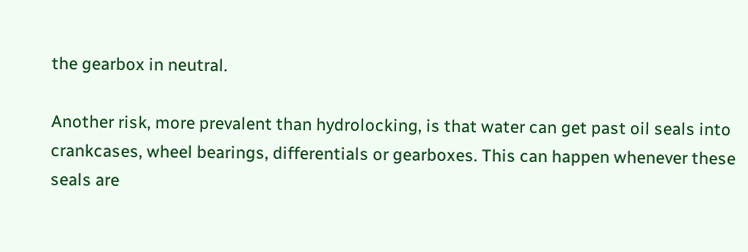the gearbox in neutral.

Another risk, more prevalent than hydrolocking, is that water can get past oil seals into crankcases, wheel bearings, differentials or gearboxes. This can happen whenever these seals are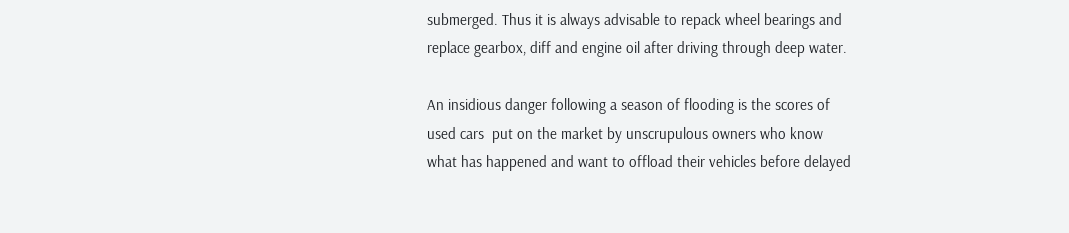submerged. Thus it is always advisable to repack wheel bearings and replace gearbox, diff and engine oil after driving through deep water.

An insidious danger following a season of flooding is the scores of used cars  put on the market by unscrupulous owners who know what has happened and want to offload their vehicles before delayed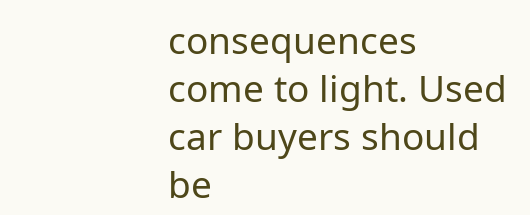consequences come to light. Used car buyers should be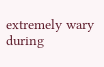extremely wary during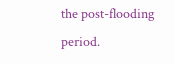the post-flooding period.